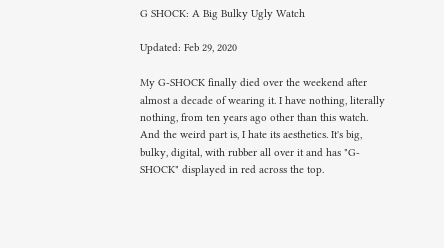G SHOCK: A Big Bulky Ugly Watch

Updated: Feb 29, 2020

My G-SHOCK finally died over the weekend after almost a decade of wearing it. I have nothing, literally nothing, from ten years ago other than this watch. And the weird part is, I hate its aesthetics. It's big, bulky, digital, with rubber all over it and has "G-SHOCK" displayed in red across the top.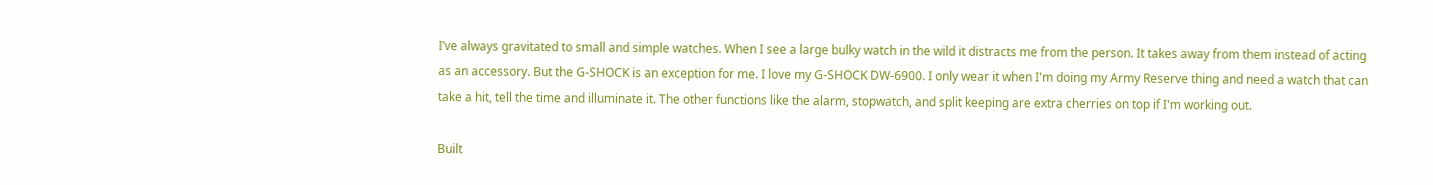I’ve always gravitated to small and simple watches. When I see a large bulky watch in the wild it distracts me from the person. It takes away from them instead of acting as an accessory. But the G-SHOCK is an exception for me. I love my G-SHOCK DW-6900. I only wear it when I'm doing my Army Reserve thing and need a watch that can take a hit, tell the time and illuminate it. The other functions like the alarm, stopwatch, and split keeping are extra cherries on top if I'm working out.

Built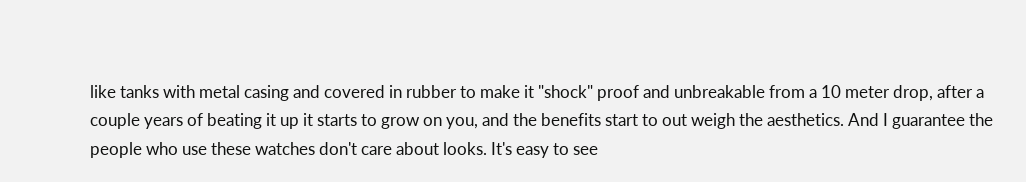like tanks with metal casing and covered in rubber to make it "shock" proof and unbreakable from a 10 meter drop, after a couple years of beating it up it starts to grow on you, and the benefits start to out weigh the aesthetics. And I guarantee the people who use these watches don't care about looks. It's easy to see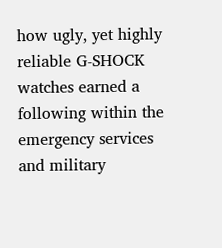how ugly, yet highly reliable G-SHOCK watches earned a following within the emergency services and military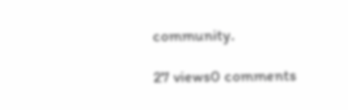community.

27 views0 comments